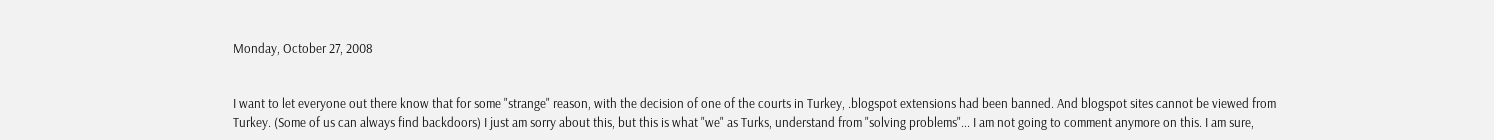Monday, October 27, 2008


I want to let everyone out there know that for some "strange" reason, with the decision of one of the courts in Turkey, .blogspot extensions had been banned. And blogspot sites cannot be viewed from Turkey. (Some of us can always find backdoors) I just am sorry about this, but this is what "we" as Turks, understand from "solving problems"... I am not going to comment anymore on this. I am sure,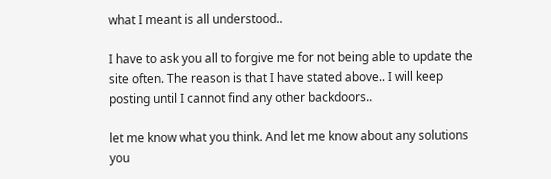what I meant is all understood..

I have to ask you all to forgive me for not being able to update the site often. The reason is that I have stated above.. I will keep posting until I cannot find any other backdoors..

let me know what you think. And let me know about any solutions you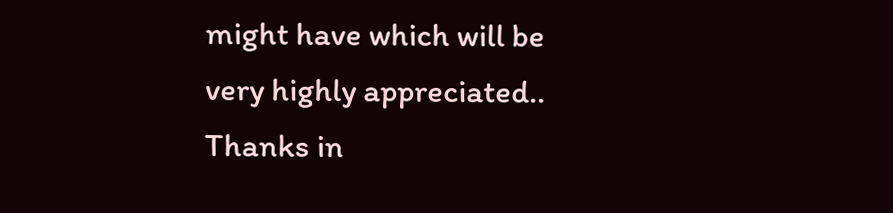might have which will be very highly appreciated.. Thanks in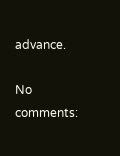advance.

No comments: